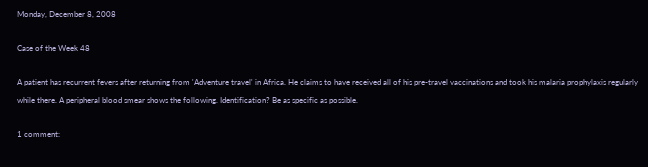Monday, December 8, 2008

Case of the Week 48

A patient has recurrent fevers after returning from 'Adventure travel' in Africa. He claims to have received all of his pre-travel vaccinations and took his malaria prophylaxis regularly while there. A peripheral blood smear shows the following. Identification? Be as specific as possible.

1 comment: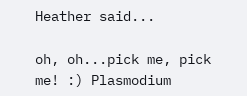Heather said...

oh, oh...pick me, pick me! :) Plasmodium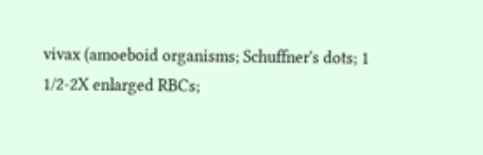vivax (amoeboid organisms; Schuffner's dots; 1 1/2-2X enlarged RBCs;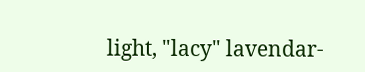light, "lacy" lavendar-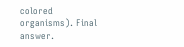colored organisms). Final answer.